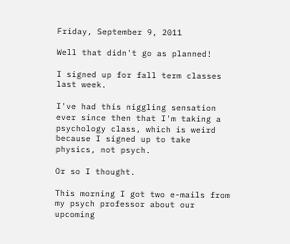Friday, September 9, 2011

Well that didn't go as planned!

I signed up for fall term classes last week.

I've had this niggling sensation ever since then that I'm taking a psychology class, which is weird because I signed up to take physics, not psych.

Or so I thought.

This morning I got two e-mails from my psych professor about our upcoming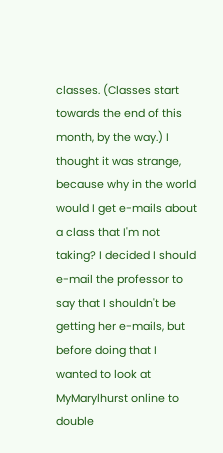classes. (Classes start towards the end of this month, by the way.) I thought it was strange, because why in the world would I get e-mails about a class that I'm not taking? I decided I should e-mail the professor to say that I shouldn't be getting her e-mails, but before doing that I wanted to look at MyMarylhurst online to double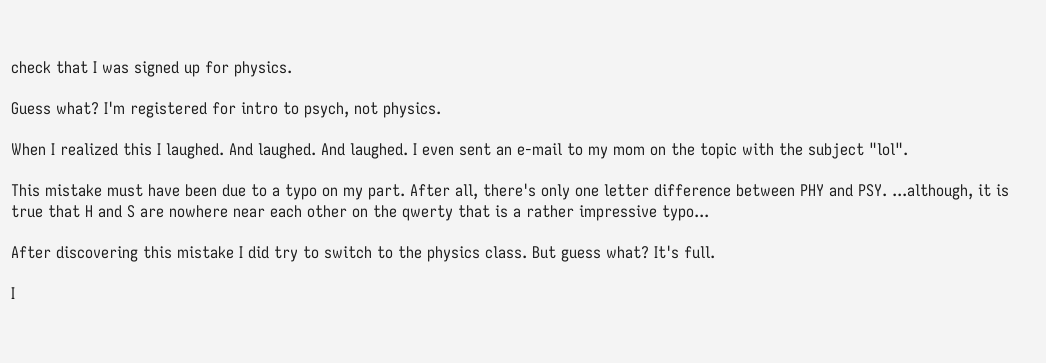check that I was signed up for physics.

Guess what? I'm registered for intro to psych, not physics.

When I realized this I laughed. And laughed. And laughed. I even sent an e-mail to my mom on the topic with the subject "lol".

This mistake must have been due to a typo on my part. After all, there's only one letter difference between PHY and PSY. ...although, it is true that H and S are nowhere near each other on the qwerty that is a rather impressive typo...

After discovering this mistake I did try to switch to the physics class. But guess what? It's full.

I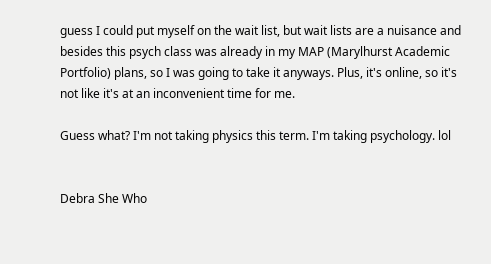guess I could put myself on the wait list, but wait lists are a nuisance and besides this psych class was already in my MAP (Marylhurst Academic Portfolio) plans, so I was going to take it anyways. Plus, it's online, so it's not like it's at an inconvenient time for me.

Guess what? I'm not taking physics this term. I'm taking psychology. lol


Debra She Who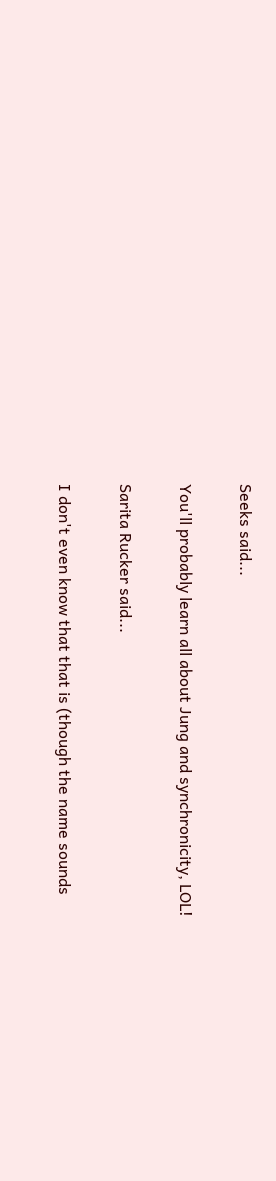Seeks said...

You'll probably learn all about Jung and synchronicity, LOL!

Sarita Rucker said...

I don't even know that that is (though the name sounds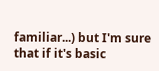familiar...) but I'm sure that if it's basic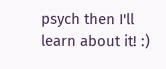psych then I'll learn about it! :)